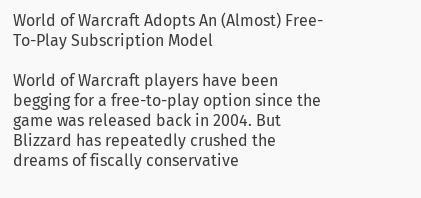World of Warcraft Adopts An (Almost) Free-To-Play Subscription Model

World of Warcraft players have been begging for a free-to-play option since the game was released back in 2004. But Blizzard has repeatedly crushed the dreams of fiscally conservative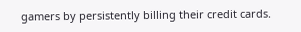gamers by persistently billing their credit cards.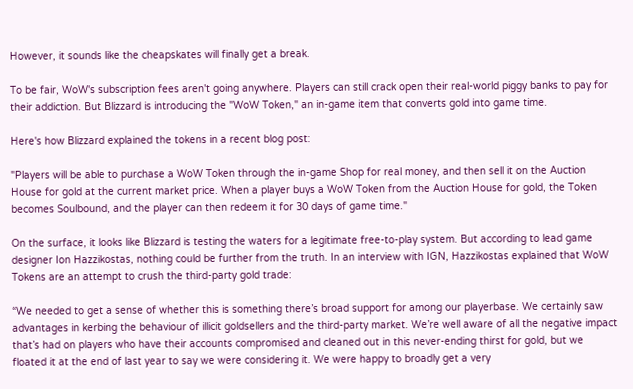However, it sounds like the cheapskates will finally get a break.

To be fair, WoW's subscription fees aren't going anywhere. Players can still crack open their real-world piggy banks to pay for their addiction. But Blizzard is introducing the "WoW Token," an in-game item that converts gold into game time.

Here's how Blizzard explained the tokens in a recent blog post:

"Players will be able to purchase a WoW Token through the in-game Shop for real money, and then sell it on the Auction House for gold at the current market price. When a player buys a WoW Token from the Auction House for gold, the Token becomes Soulbound, and the player can then redeem it for 30 days of game time."

On the surface, it looks like Blizzard is testing the waters for a legitimate free-to-play system. But according to lead game designer Ion Hazzikostas, nothing could be further from the truth. In an interview with IGN, Hazzikostas explained that WoW Tokens are an attempt to crush the third-party gold trade:

“We needed to get a sense of whether this is something there’s broad support for among our playerbase. We certainly saw advantages in kerbing the behaviour of illicit goldsellers and the third-party market. We’re well aware of all the negative impact that’s had on players who have their accounts compromised and cleaned out in this never-ending thirst for gold, but we floated it at the end of last year to say we were considering it. We were happy to broadly get a very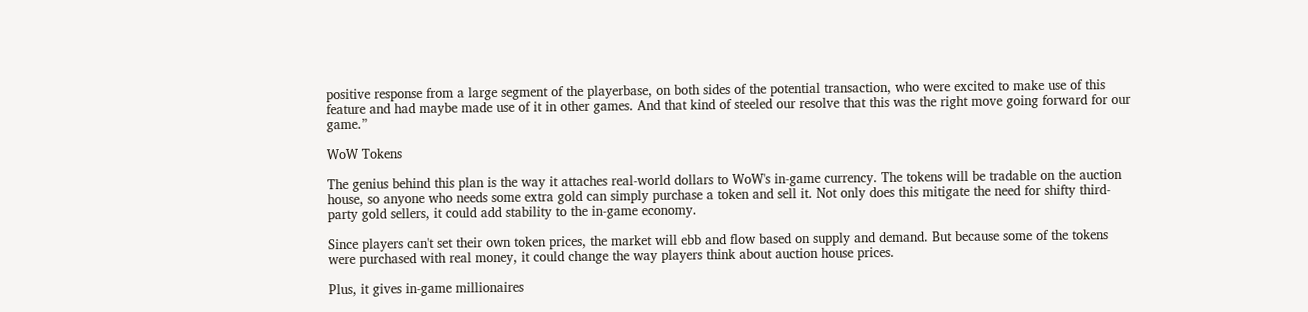positive response from a large segment of the playerbase, on both sides of the potential transaction, who were excited to make use of this feature and had maybe made use of it in other games. And that kind of steeled our resolve that this was the right move going forward for our game.”

WoW Tokens

The genius behind this plan is the way it attaches real-world dollars to WoW's in-game currency. The tokens will be tradable on the auction house, so anyone who needs some extra gold can simply purchase a token and sell it. Not only does this mitigate the need for shifty third-party gold sellers, it could add stability to the in-game economy.

Since players can't set their own token prices, the market will ebb and flow based on supply and demand. But because some of the tokens were purchased with real money, it could change the way players think about auction house prices.

Plus, it gives in-game millionaires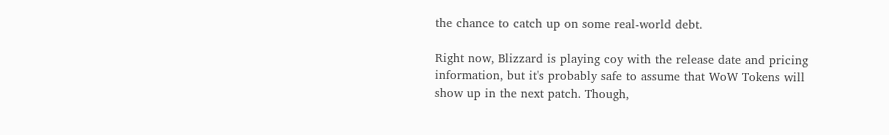the chance to catch up on some real-world debt.

Right now, Blizzard is playing coy with the release date and pricing information, but it's probably safe to assume that WoW Tokens will show up in the next patch. Though,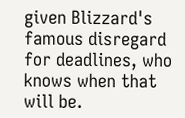given Blizzard's famous disregard for deadlines, who knows when that will be.